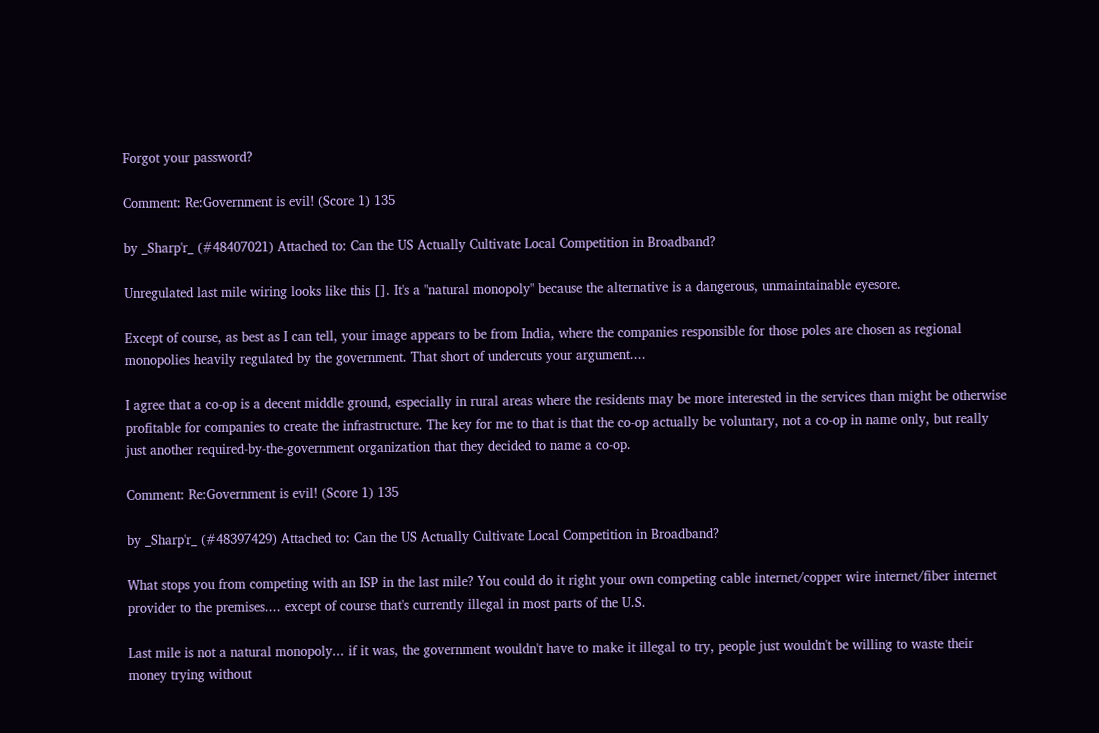Forgot your password?

Comment: Re:Government is evil! (Score 1) 135

by _Sharp'r_ (#48407021) Attached to: Can the US Actually Cultivate Local Competition in Broadband?

Unregulated last mile wiring looks like this []. It's a "natural monopoly" because the alternative is a dangerous, unmaintainable eyesore.

Except of course, as best as I can tell, your image appears to be from India, where the companies responsible for those poles are chosen as regional monopolies heavily regulated by the government. That short of undercuts your argument....

I agree that a co-op is a decent middle ground, especially in rural areas where the residents may be more interested in the services than might be otherwise profitable for companies to create the infrastructure. The key for me to that is that the co-op actually be voluntary, not a co-op in name only, but really just another required-by-the-government organization that they decided to name a co-op.

Comment: Re:Government is evil! (Score 1) 135

by _Sharp'r_ (#48397429) Attached to: Can the US Actually Cultivate Local Competition in Broadband?

What stops you from competing with an ISP in the last mile? You could do it right your own competing cable internet/copper wire internet/fiber internet provider to the premises.... except of course that's currently illegal in most parts of the U.S.

Last mile is not a natural monopoly... if it was, the government wouldn't have to make it illegal to try, people just wouldn't be willing to waste their money trying without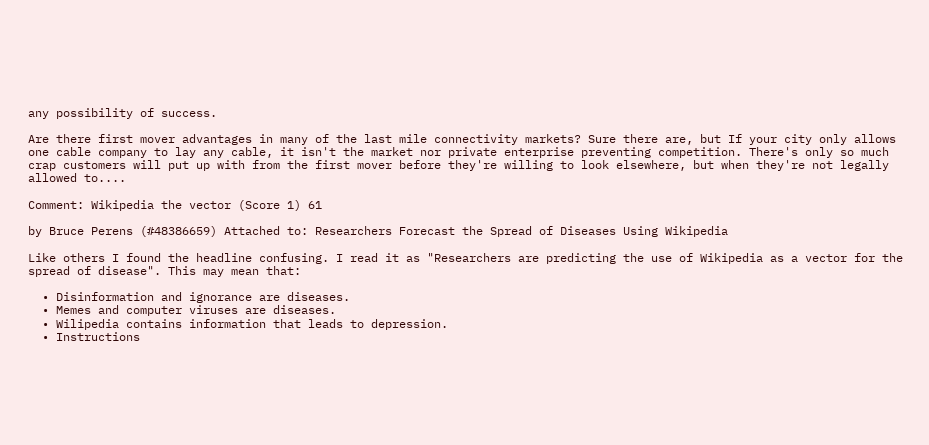any possibility of success.

Are there first mover advantages in many of the last mile connectivity markets? Sure there are, but If your city only allows one cable company to lay any cable, it isn't the market nor private enterprise preventing competition. There's only so much crap customers will put up with from the first mover before they're willing to look elsewhere, but when they're not legally allowed to....

Comment: Wikipedia the vector (Score 1) 61

by Bruce Perens (#48386659) Attached to: Researchers Forecast the Spread of Diseases Using Wikipedia

Like others I found the headline confusing. I read it as "Researchers are predicting the use of Wikipedia as a vector for the spread of disease". This may mean that:

  • Disinformation and ignorance are diseases.
  • Memes and computer viruses are diseases.
  • Wilipedia contains information that leads to depression.
  • Instructions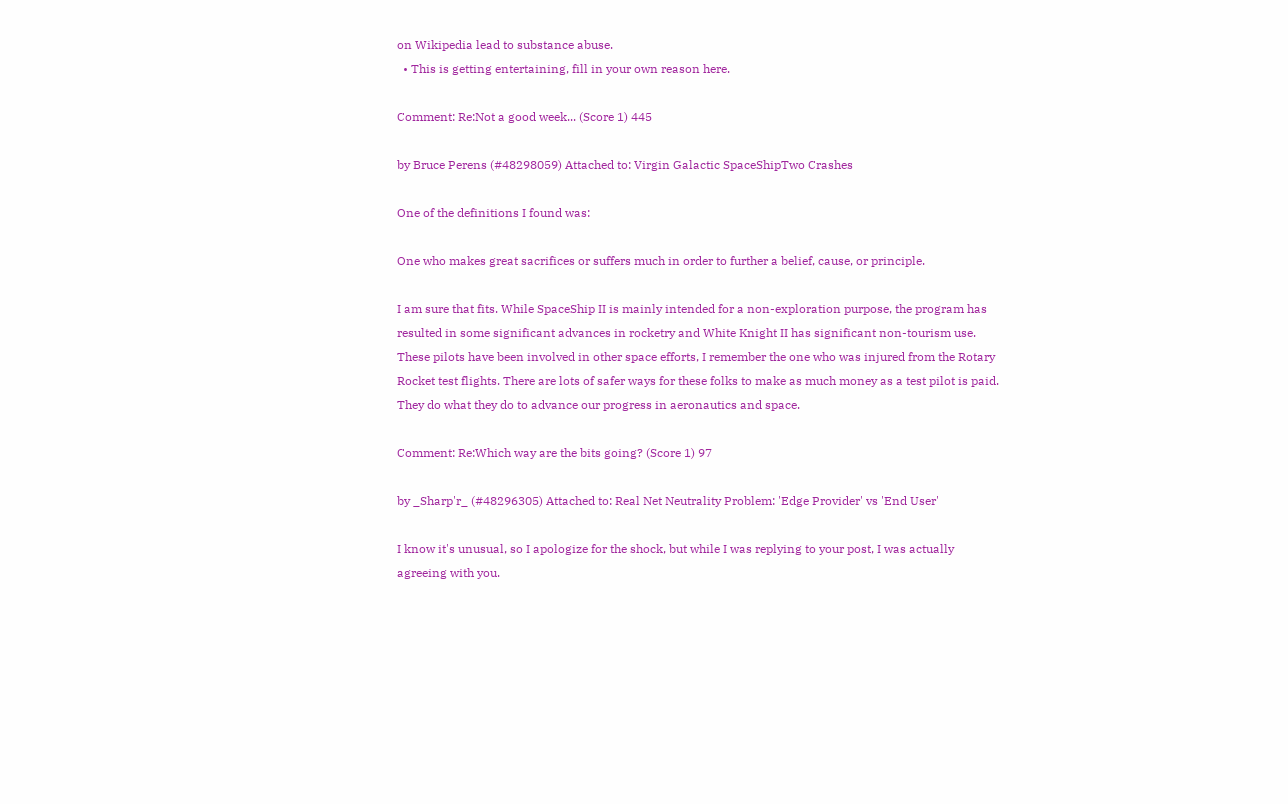on Wikipedia lead to substance abuse.
  • This is getting entertaining, fill in your own reason here.

Comment: Re:Not a good week... (Score 1) 445

by Bruce Perens (#48298059) Attached to: Virgin Galactic SpaceShipTwo Crashes

One of the definitions I found was:

One who makes great sacrifices or suffers much in order to further a belief, cause, or principle.

I am sure that fits. While SpaceShip II is mainly intended for a non-exploration purpose, the program has resulted in some significant advances in rocketry and White Knight II has significant non-tourism use. These pilots have been involved in other space efforts, I remember the one who was injured from the Rotary Rocket test flights. There are lots of safer ways for these folks to make as much money as a test pilot is paid. They do what they do to advance our progress in aeronautics and space.

Comment: Re:Which way are the bits going? (Score 1) 97

by _Sharp'r_ (#48296305) Attached to: Real Net Neutrality Problem: 'Edge Provider' vs 'End User'

I know it's unusual, so I apologize for the shock, but while I was replying to your post, I was actually agreeing with you.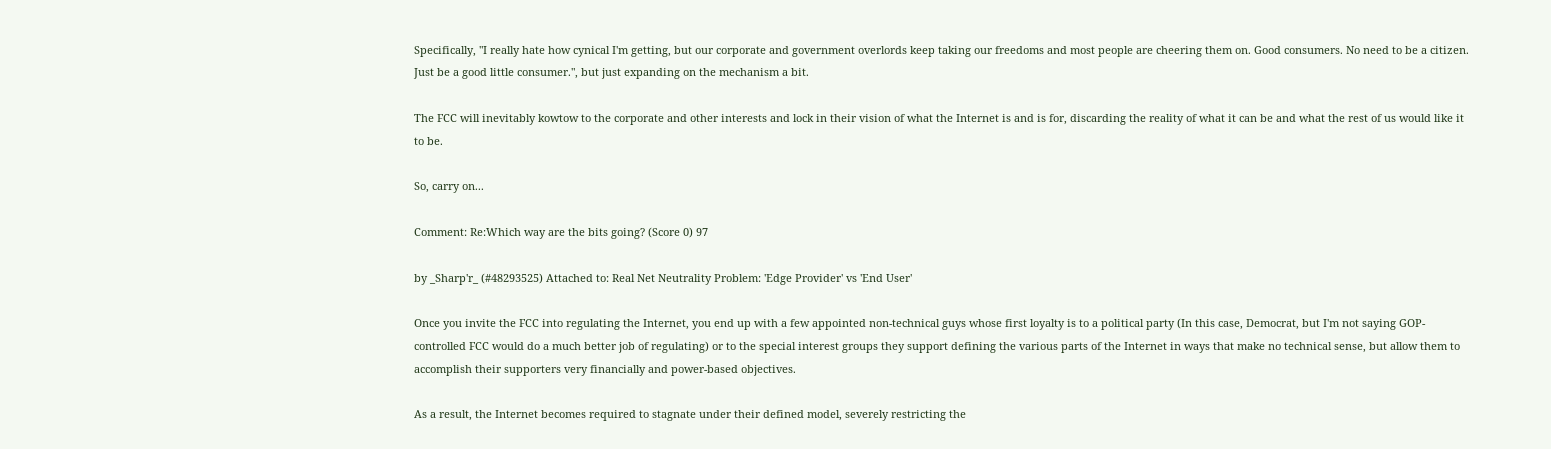Specifically, "I really hate how cynical I'm getting, but our corporate and government overlords keep taking our freedoms and most people are cheering them on. Good consumers. No need to be a citizen. Just be a good little consumer.", but just expanding on the mechanism a bit.

The FCC will inevitably kowtow to the corporate and other interests and lock in their vision of what the Internet is and is for, discarding the reality of what it can be and what the rest of us would like it to be.

So, carry on...

Comment: Re:Which way are the bits going? (Score 0) 97

by _Sharp'r_ (#48293525) Attached to: Real Net Neutrality Problem: 'Edge Provider' vs 'End User'

Once you invite the FCC into regulating the Internet, you end up with a few appointed non-technical guys whose first loyalty is to a political party (In this case, Democrat, but I'm not saying GOP-controlled FCC would do a much better job of regulating) or to the special interest groups they support defining the various parts of the Internet in ways that make no technical sense, but allow them to accomplish their supporters very financially and power-based objectives.

As a result, the Internet becomes required to stagnate under their defined model, severely restricting the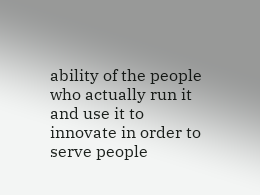ability of the people who actually run it and use it to innovate in order to serve people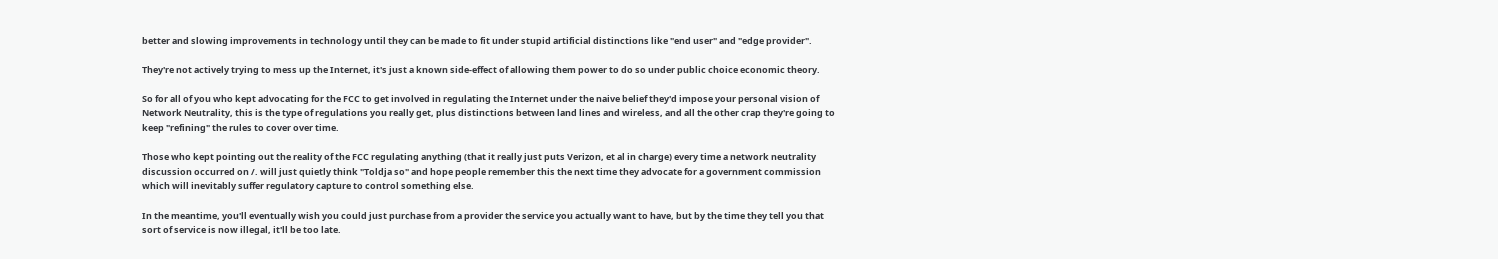better and slowing improvements in technology until they can be made to fit under stupid artificial distinctions like "end user" and "edge provider".

They're not actively trying to mess up the Internet, it's just a known side-effect of allowing them power to do so under public choice economic theory.

So for all of you who kept advocating for the FCC to get involved in regulating the Internet under the naive belief they'd impose your personal vision of Network Neutrality, this is the type of regulations you really get, plus distinctions between land lines and wireless, and all the other crap they're going to keep "refining" the rules to cover over time.

Those who kept pointing out the reality of the FCC regulating anything (that it really just puts Verizon, et al in charge) every time a network neutrality discussion occurred on /. will just quietly think "Toldja so" and hope people remember this the next time they advocate for a government commission which will inevitably suffer regulatory capture to control something else.

In the meantime, you'll eventually wish you could just purchase from a provider the service you actually want to have, but by the time they tell you that sort of service is now illegal, it'll be too late.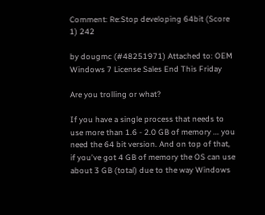Comment: Re:Stop developing 64bit (Score 1) 242

by dougmc (#48251971) Attached to: OEM Windows 7 License Sales End This Friday

Are you trolling or what?

If you have a single process that needs to use more than 1.6 - 2.0 GB of memory ... you need the 64 bit version. And on top of that, if you've got 4 GB of memory the OS can use about 3 GB (total) due to the way Windows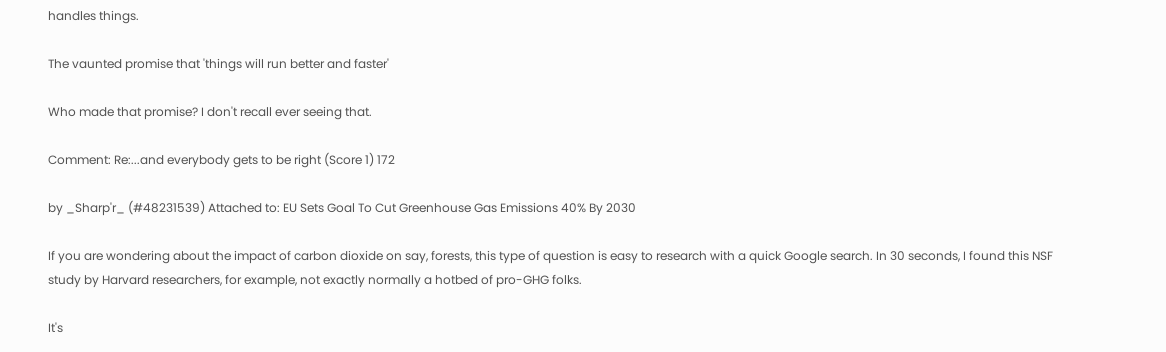handles things.

The vaunted promise that 'things will run better and faster'

Who made that promise? I don't recall ever seeing that.

Comment: Re:...and everybody gets to be right (Score 1) 172

by _Sharp'r_ (#48231539) Attached to: EU Sets Goal To Cut Greenhouse Gas Emissions 40% By 2030

If you are wondering about the impact of carbon dioxide on say, forests, this type of question is easy to research with a quick Google search. In 30 seconds, I found this NSF study by Harvard researchers, for example, not exactly normally a hotbed of pro-GHG folks.

It's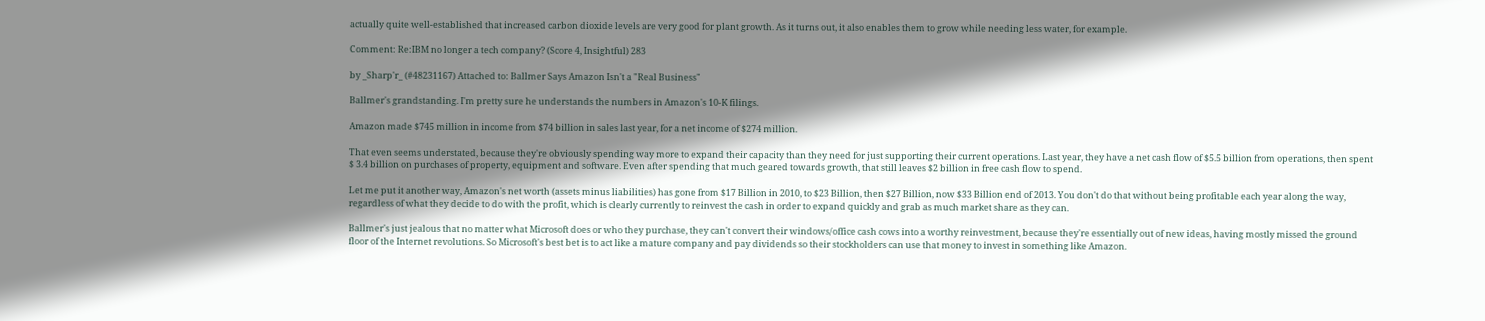actually quite well-established that increased carbon dioxide levels are very good for plant growth. As it turns out, it also enables them to grow while needing less water, for example.

Comment: Re:IBM no longer a tech company? (Score 4, Insightful) 283

by _Sharp'r_ (#48231167) Attached to: Ballmer Says Amazon Isn't a "Real Business"

Ballmer's grandstanding. I'm pretty sure he understands the numbers in Amazon's 10-K filings.

Amazon made $745 million in income from $74 billion in sales last year, for a net income of $274 million.

That even seems understated, because they're obviously spending way more to expand their capacity than they need for just supporting their current operations. Last year, they have a net cash flow of $5.5 billion from operations, then spent $ 3.4 billion on purchases of property, equipment and software. Even after spending that much geared towards growth, that still leaves $2 billion in free cash flow to spend.

Let me put it another way, Amazon's net worth (assets minus liabilities) has gone from $17 Billion in 2010, to $23 Billion, then $27 Billion, now $33 Billion end of 2013. You don't do that without being profitable each year along the way, regardless of what they decide to do with the profit, which is clearly currently to reinvest the cash in order to expand quickly and grab as much market share as they can.

Ballmer's just jealous that no matter what Microsoft does or who they purchase, they can't convert their windows/office cash cows into a worthy reinvestment, because they're essentially out of new ideas, having mostly missed the ground floor of the Internet revolutions. So Microsoft's best bet is to act like a mature company and pay dividends so their stockholders can use that money to invest in something like Amazon.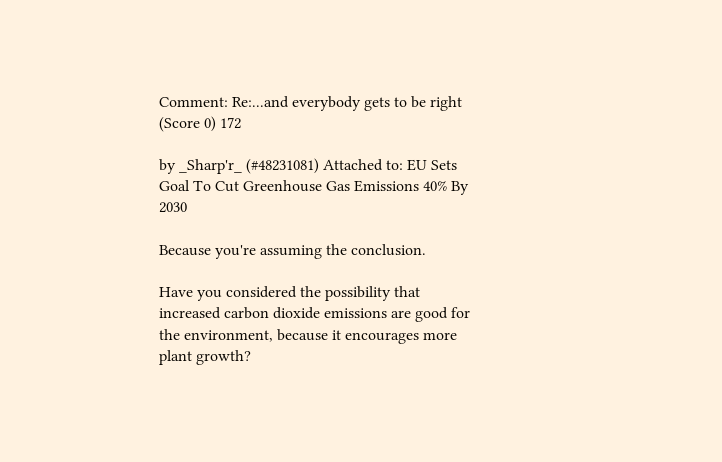Comment: Re:...and everybody gets to be right (Score 0) 172

by _Sharp'r_ (#48231081) Attached to: EU Sets Goal To Cut Greenhouse Gas Emissions 40% By 2030

Because you're assuming the conclusion.

Have you considered the possibility that increased carbon dioxide emissions are good for the environment, because it encourages more plant growth?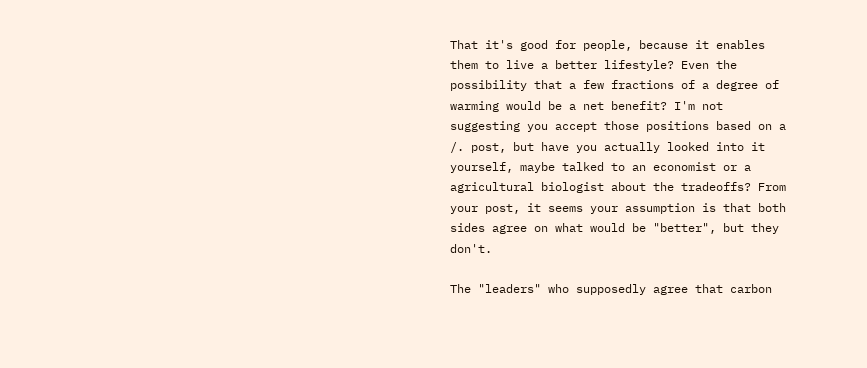That it's good for people, because it enables them to live a better lifestyle? Even the possibility that a few fractions of a degree of warming would be a net benefit? I'm not suggesting you accept those positions based on a /. post, but have you actually looked into it yourself, maybe talked to an economist or a agricultural biologist about the tradeoffs? From your post, it seems your assumption is that both sides agree on what would be "better", but they don't.

The "leaders" who supposedly agree that carbon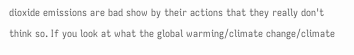dioxide emissions are bad show by their actions that they really don't think so. If you look at what the global warming/climate change/climate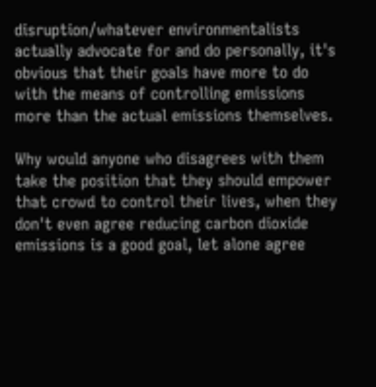disruption/whatever environmentalists actually advocate for and do personally, it's obvious that their goals have more to do with the means of controlling emissions more than the actual emissions themselves.

Why would anyone who disagrees with them take the position that they should empower that crowd to control their lives, when they don't even agree reducing carbon dioxide emissions is a good goal, let alone agree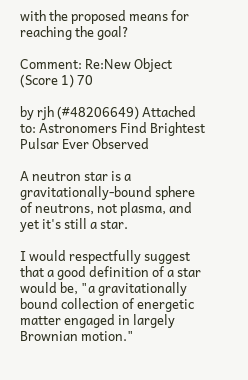with the proposed means for reaching the goal?

Comment: Re:New Object (Score 1) 70

by rjh (#48206649) Attached to: Astronomers Find Brightest Pulsar Ever Observed

A neutron star is a gravitationally-bound sphere of neutrons, not plasma, and yet it's still a star.

I would respectfully suggest that a good definition of a star would be, "a gravitationally bound collection of energetic matter engaged in largely Brownian motion."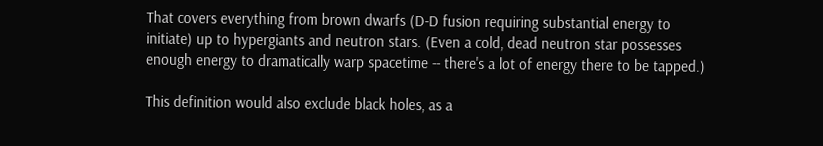That covers everything from brown dwarfs (D-D fusion requiring substantial energy to initiate) up to hypergiants and neutron stars. (Even a cold, dead neutron star possesses enough energy to dramatically warp spacetime -- there's a lot of energy there to be tapped.)

This definition would also exclude black holes, as a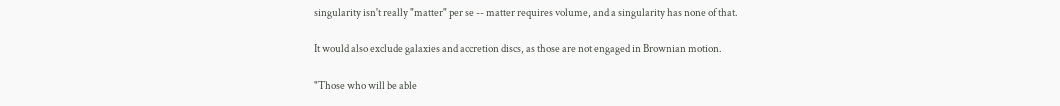singularity isn't really "matter" per se -- matter requires volume, and a singularity has none of that.

It would also exclude galaxies and accretion discs, as those are not engaged in Brownian motion.

"Those who will be able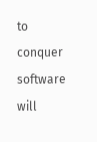to conquer software will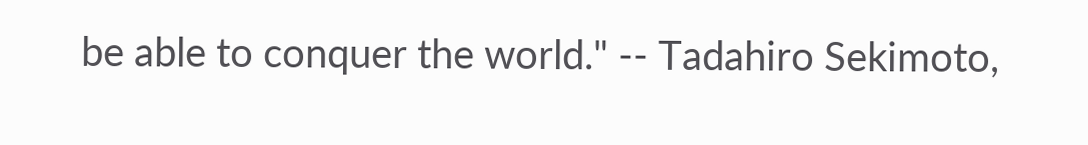be able to conquer the world." -- Tadahiro Sekimoto,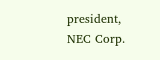president, NEC Corp.